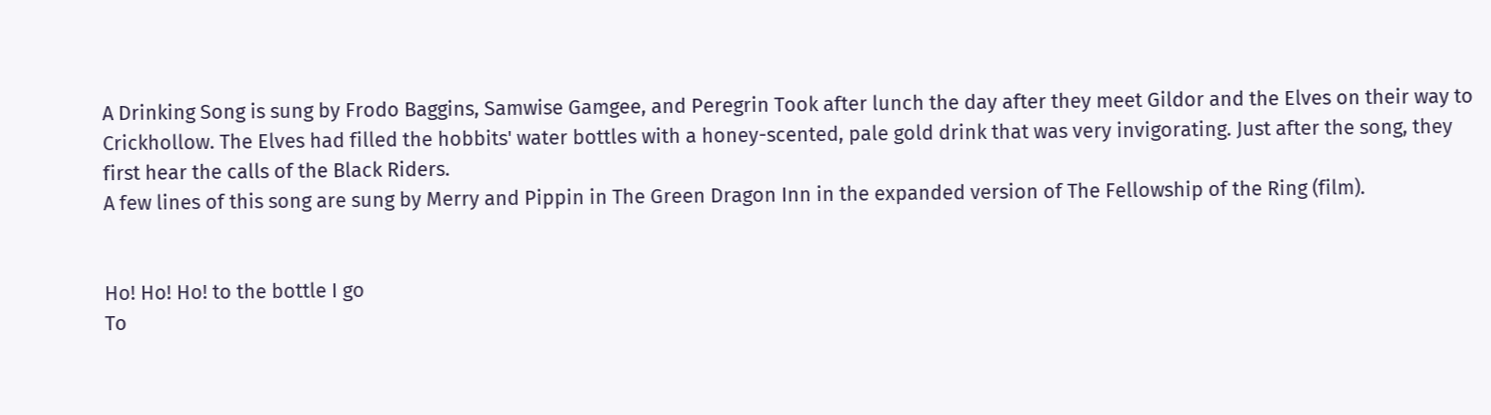A Drinking Song is sung by Frodo Baggins, Samwise Gamgee, and Peregrin Took after lunch the day after they meet Gildor and the Elves on their way to Crickhollow. The Elves had filled the hobbits' water bottles with a honey-scented, pale gold drink that was very invigorating. Just after the song, they first hear the calls of the Black Riders.
A few lines of this song are sung by Merry and Pippin in The Green Dragon Inn in the expanded version of The Fellowship of the Ring (film).


Ho! Ho! Ho! to the bottle I go
To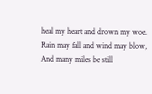heal my heart and drown my woe.
Rain may fall and wind may blow,
And many miles be still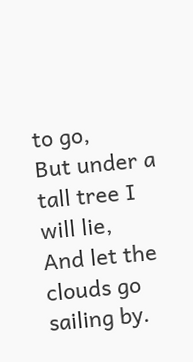to go,
But under a tall tree I will lie,
And let the clouds go sailing by.